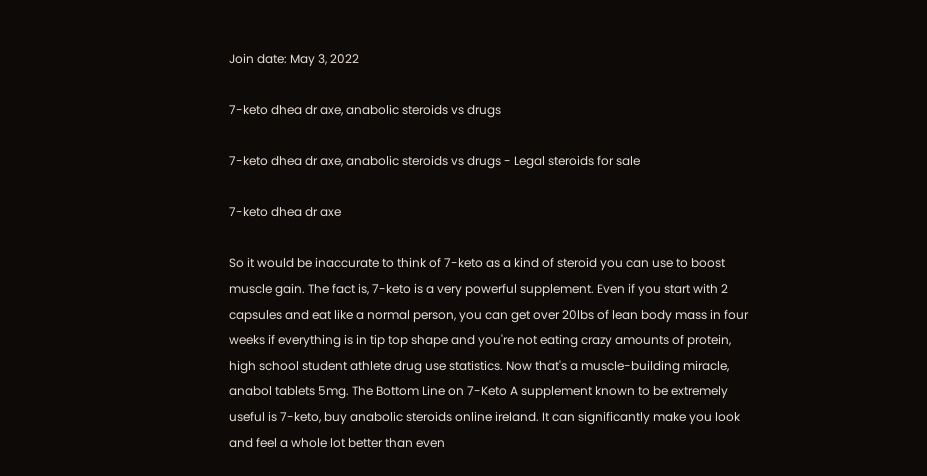Join date: May 3, 2022

7-keto dhea dr axe, anabolic steroids vs drugs

7-keto dhea dr axe, anabolic steroids vs drugs - Legal steroids for sale

7-keto dhea dr axe

So it would be inaccurate to think of 7-keto as a kind of steroid you can use to boost muscle gain. The fact is, 7-keto is a very powerful supplement. Even if you start with 2 capsules and eat like a normal person, you can get over 20lbs of lean body mass in four weeks if everything is in tip top shape and you're not eating crazy amounts of protein, high school student athlete drug use statistics. Now that's a muscle-building miracle, anabol tablets 5mg. The Bottom Line on 7-Keto A supplement known to be extremely useful is 7-keto, buy anabolic steroids online ireland. It can significantly make you look and feel a whole lot better than even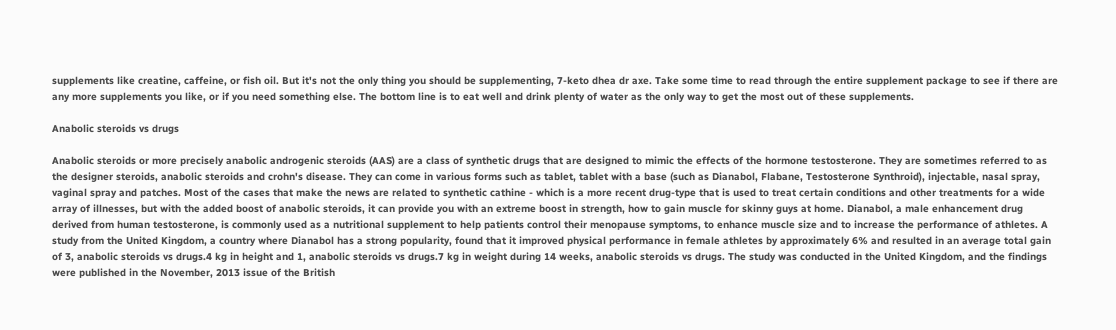supplements like creatine, caffeine, or fish oil. But it's not the only thing you should be supplementing, 7-keto dhea dr axe. Take some time to read through the entire supplement package to see if there are any more supplements you like, or if you need something else. The bottom line is to eat well and drink plenty of water as the only way to get the most out of these supplements.

Anabolic steroids vs drugs

Anabolic steroids or more precisely anabolic androgenic steroids (AAS) are a class of synthetic drugs that are designed to mimic the effects of the hormone testosterone. They are sometimes referred to as the designer steroids, anabolic steroids and crohn's disease. They can come in various forms such as tablet, tablet with a base (such as Dianabol, Flabane, Testosterone Synthroid), injectable, nasal spray, vaginal spray and patches. Most of the cases that make the news are related to synthetic cathine - which is a more recent drug-type that is used to treat certain conditions and other treatments for a wide array of illnesses, but with the added boost of anabolic steroids, it can provide you with an extreme boost in strength, how to gain muscle for skinny guys at home. Dianabol, a male enhancement drug derived from human testosterone, is commonly used as a nutritional supplement to help patients control their menopause symptoms, to enhance muscle size and to increase the performance of athletes. A study from the United Kingdom, a country where Dianabol has a strong popularity, found that it improved physical performance in female athletes by approximately 6% and resulted in an average total gain of 3, anabolic steroids vs drugs.4 kg in height and 1, anabolic steroids vs drugs.7 kg in weight during 14 weeks, anabolic steroids vs drugs. The study was conducted in the United Kingdom, and the findings were published in the November, 2013 issue of the British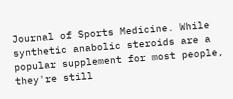Journal of Sports Medicine. While synthetic anabolic steroids are a popular supplement for most people, they're still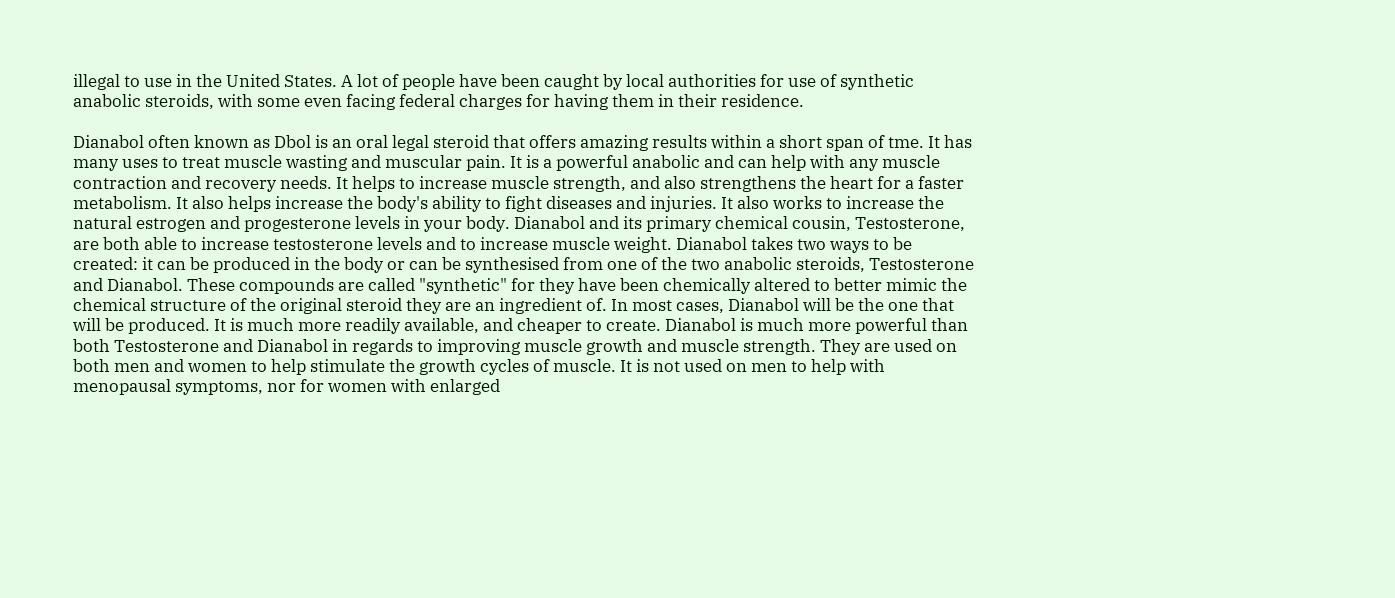illegal to use in the United States. A lot of people have been caught by local authorities for use of synthetic anabolic steroids, with some even facing federal charges for having them in their residence.

Dianabol often known as Dbol is an oral legal steroid that offers amazing results within a short span of tme. It has many uses to treat muscle wasting and muscular pain. It is a powerful anabolic and can help with any muscle contraction and recovery needs. It helps to increase muscle strength, and also strengthens the heart for a faster metabolism. It also helps increase the body's ability to fight diseases and injuries. It also works to increase the natural estrogen and progesterone levels in your body. Dianabol and its primary chemical cousin, Testosterone, are both able to increase testosterone levels and to increase muscle weight. Dianabol takes two ways to be created: it can be produced in the body or can be synthesised from one of the two anabolic steroids, Testosterone and Dianabol. These compounds are called "synthetic" for they have been chemically altered to better mimic the chemical structure of the original steroid they are an ingredient of. In most cases, Dianabol will be the one that will be produced. It is much more readily available, and cheaper to create. Dianabol is much more powerful than both Testosterone and Dianabol in regards to improving muscle growth and muscle strength. They are used on both men and women to help stimulate the growth cycles of muscle. It is not used on men to help with menopausal symptoms, nor for women with enlarged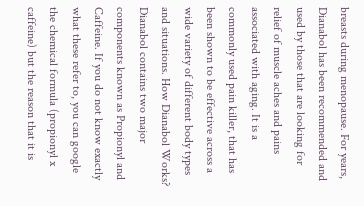breasts during menopause. For years, Dianabol has been recommended and used by those that are looking for relief of muscle aches and pains associated with aging. It is a commonly used pain killer, that has been shown to be effective across a wide variety of different body types and situations. How Dianabol Works? Dianabol contains two major components known as Propionyl and Caffeine. If you do not know exactly what these refer to, you can google the chemical formula (propionyl x caffeine) but the reason that it is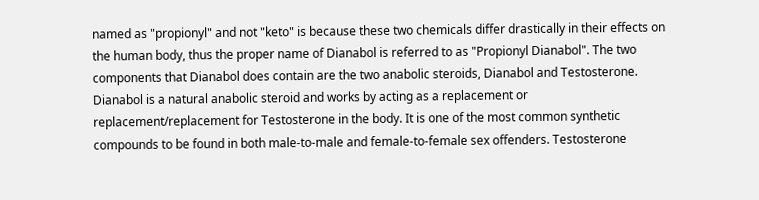named as "propionyl" and not "keto" is because these two chemicals differ drastically in their effects on the human body, thus the proper name of Dianabol is referred to as "Propionyl Dianabol". The two components that Dianabol does contain are the two anabolic steroids, Dianabol and Testosterone. Dianabol is a natural anabolic steroid and works by acting as a replacement or replacement/replacement for Testosterone in the body. It is one of the most common synthetic compounds to be found in both male-to-male and female-to-female sex offenders. Testosterone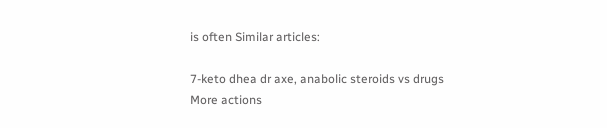is often Similar articles:

7-keto dhea dr axe, anabolic steroids vs drugs
More actions